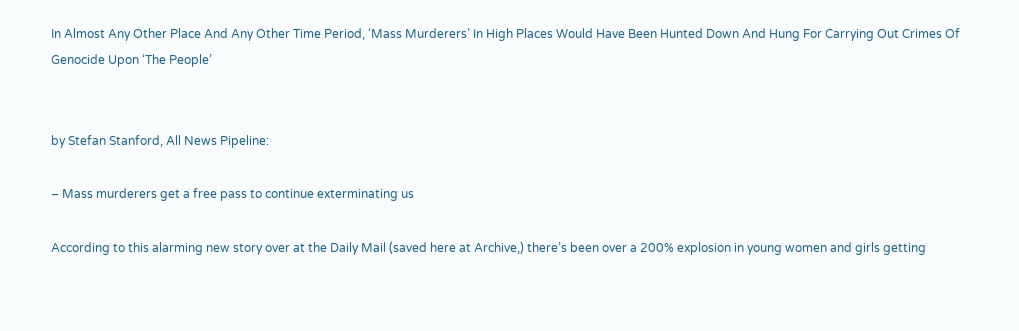In Almost Any Other Place And Any Other Time Period, ‘Mass Murderers’ In High Places Would Have Been Hunted Down And Hung For Carrying Out Crimes Of Genocide Upon ‘The People’


by Stefan Stanford, All News Pipeline:

– Mass murderers get a free pass to continue exterminating us

According to this alarming new story over at the Daily Mail (saved here at Archive,) there’s been over a 200% explosion in young women and girls getting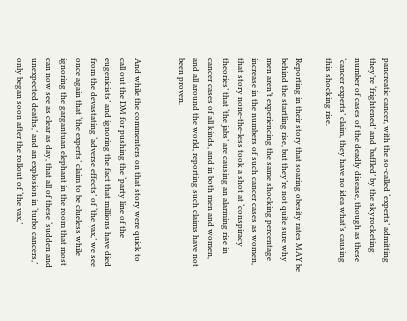pancreatic cancer, with the so-called ‘experts’ admitting they’re ‘frightened’ and ‘baffled’ by the skyrocketing number of cases of the deadly disease, though as these ‘cancer experts’ claim, they have no idea what’s causing this shocking rise.

Reporting in their story that soaring obesity rates MAY be behind the startling rise, but they’re not quite sure why men aren’t experiencing the same shocking percentage increase in the numbers of such cancer cases as women, that story none-the-less took a shot at ‘conspiracy theories’ that ‘the jabs’ are causing an alarming rise in cancer cases of all kinds, and in both men and women, and all around the world, reporting such claims have not been proven.


And while the commenters on that story were quick to call out the DM for pushing the ‘party line of the eugenicists’ and ignoring the fact that millions have died from the devastating ‘adverse effects’ of ‘the vax,’ we see once again that ‘the experts’ claim to be clueless while ignoring the gargantuan elephant in the room that most can now see as clear as day, that all of these ‘sudden and unexpected deaths,’ and an explosion in ‘turbo cancers,’ only began soon after the rollout of ‘the vax,’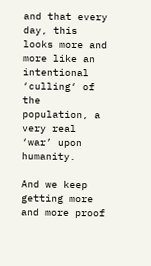and that every day, this looks more and more like an intentional ‘culling‘ of the population, a very real ‘war’ upon humanity.

And we keep getting more and more proof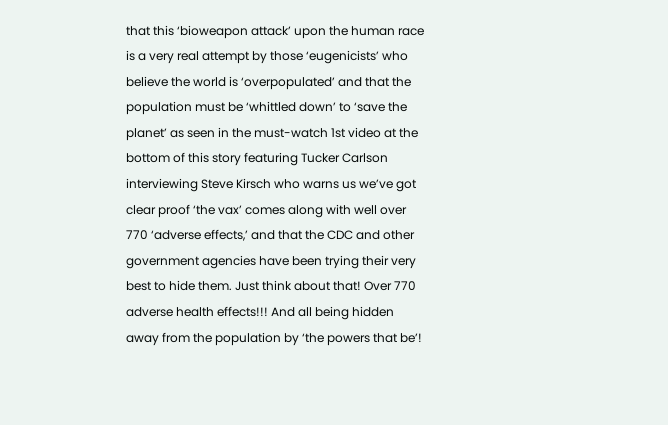that this ‘bioweapon attack’ upon the human race is a very real attempt by those ‘eugenicists’ who believe the world is ‘overpopulated’ and that the population must be ‘whittled down’ to ‘save the planet’ as seen in the must-watch 1st video at the bottom of this story featuring Tucker Carlson interviewing Steve Kirsch who warns us we’ve got clear proof ‘the vax’ comes along with well over 770 ‘adverse effects,’ and that the CDC and other government agencies have been trying their very best to hide them. Just think about that! Over 770 adverse health effects!!! And all being hidden away from the population by ‘the powers that be’!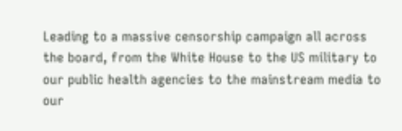Leading to a massive censorship campaign all across the board, from the White House to the US military to our public health agencies to the mainstream media to our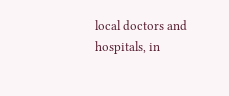local doctors and hospitals, in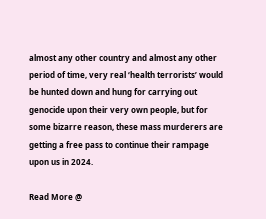almost any other country and almost any other period of time, very real ‘health terrorists’ would be hunted down and hung for carrying out genocide upon their very own people, but for some bizarre reason, these mass murderers are getting a free pass to continue their rampage upon us in 2024.

Read More @